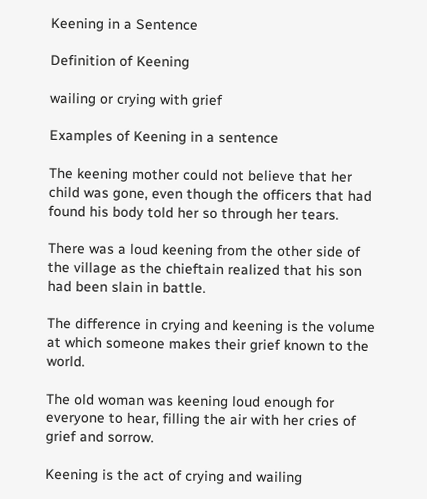Keening in a Sentence

Definition of Keening

wailing or crying with grief

Examples of Keening in a sentence

The keening mother could not believe that her child was gone, even though the officers that had found his body told her so through her tears.

There was a loud keening from the other side of the village as the chieftain realized that his son had been slain in battle.

The difference in crying and keening is the volume at which someone makes their grief known to the world.

The old woman was keening loud enough for everyone to hear, filling the air with her cries of grief and sorrow.

Keening is the act of crying and wailing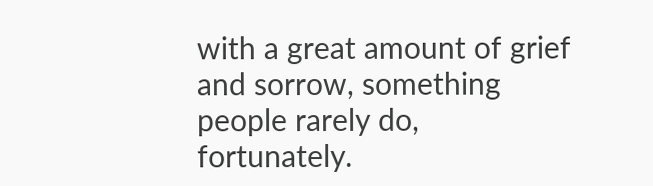with a great amount of grief and sorrow, something people rarely do, fortunately.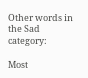Other words in the Sad category:

Most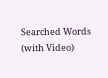Searched Words (with Video)